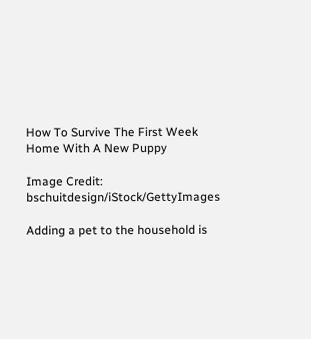How To Survive The First Week Home With A New Puppy

Image Credit: bschuitdesign/iStock/GettyImages

Adding a pet to the household is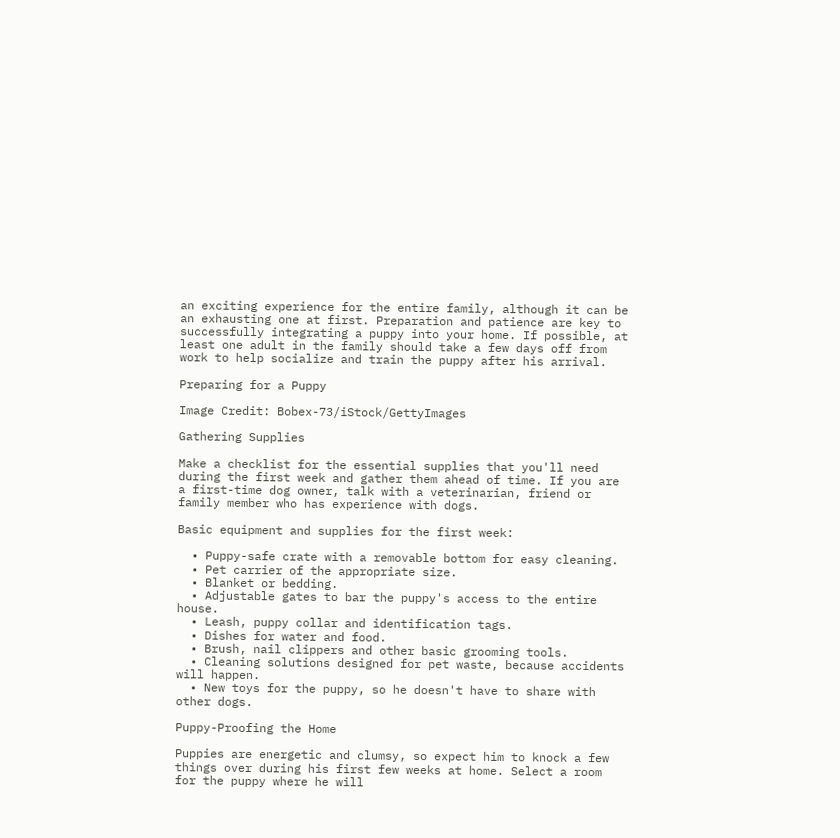an exciting experience for the entire family, although it can be an exhausting one at first. Preparation and patience are key to successfully integrating a puppy into your home. If possible, at least one adult in the family should take a few days off from work to help socialize and train the puppy after his arrival.

Preparing for a Puppy

Image Credit: Bobex-73/iStock/GettyImages

Gathering Supplies

Make a checklist for the essential supplies that you'll need during the first week and gather them ahead of time. If you are a first-time dog owner, talk with a veterinarian, friend or family member who has experience with dogs.

Basic equipment and supplies for the first week:

  • Puppy-safe crate with a removable bottom for easy cleaning.
  • Pet carrier of the appropriate size.
  • Blanket or bedding.
  • Adjustable gates to bar the puppy's access to the entire house.
  • Leash, puppy collar and identification tags.
  • Dishes for water and food.
  • Brush, nail clippers and other basic grooming tools.
  • Cleaning solutions designed for pet waste, because accidents will happen.
  • New toys for the puppy, so he doesn't have to share with other dogs.

Puppy-Proofing the Home

Puppies are energetic and clumsy, so expect him to knock a few things over during his first few weeks at home. Select a room for the puppy where he will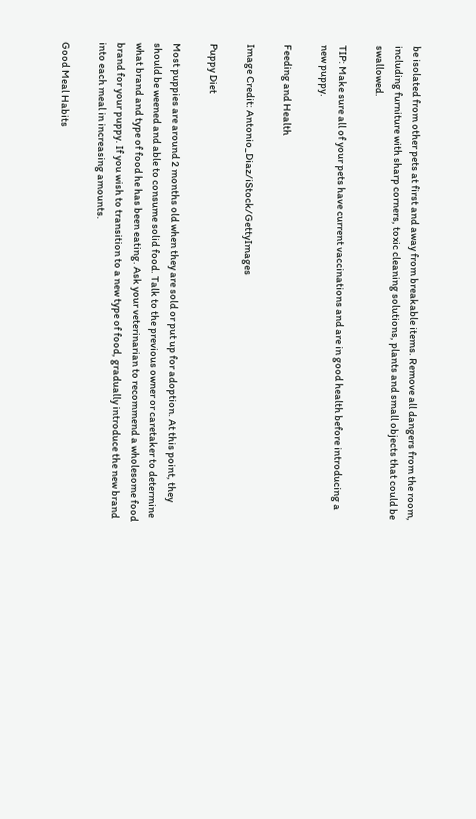be isolated from other pets at first and away from breakable items. Remove all dangers from the room, including furniture with sharp corners, toxic cleaning solutions, plants and small objects that could be swallowed.

TIP: Make sure all of your pets have current vaccinations and are in good health before introducing a new puppy.

Feeding and Health

Image Credit: Antonio_Diaz/iStock/GettyImages

Puppy Diet

Most puppies are around 2 months old when they are sold or put up for adoption. At this point, they should be weened and able to consume solid food. Talk to the previous owner or caretaker to determine what brand and type of food he has been eating. Ask your veterinarian to recommend a wholesome food brand for your puppy. If you wish to transition to a new type of food, gradually introduce the new brand into each meal in increasing amounts.

Good Meal Habits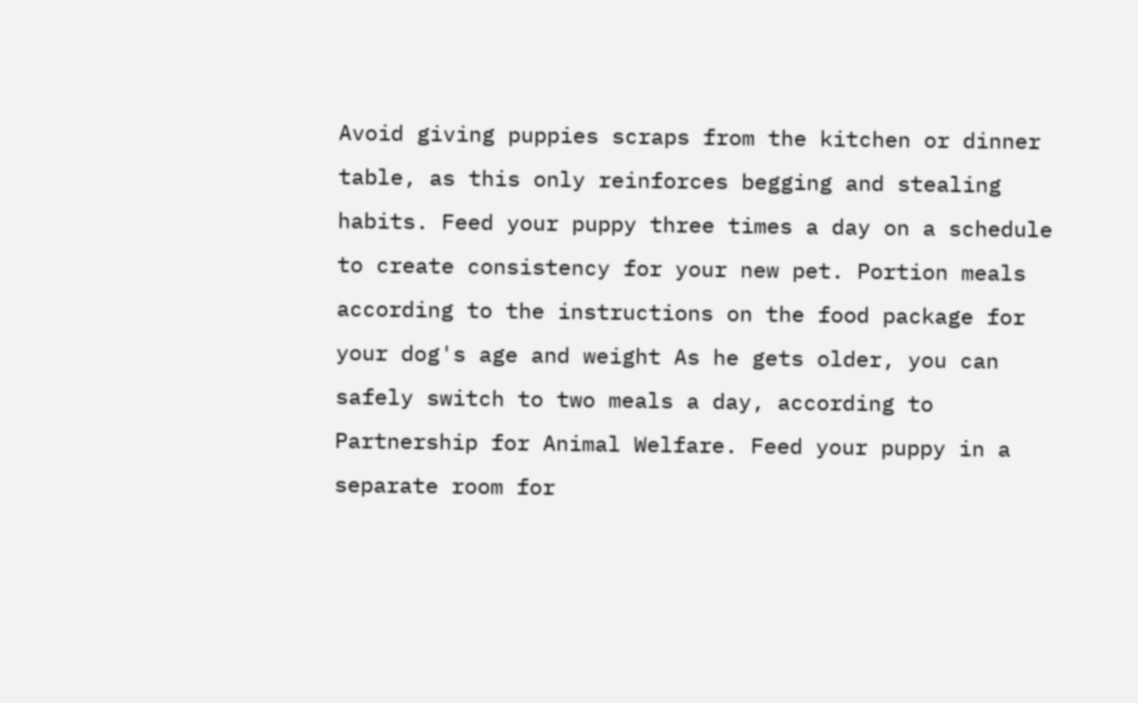Avoid giving puppies scraps from the kitchen or dinner table, as this only reinforces begging and stealing habits. Feed your puppy three times a day on a schedule to create consistency for your new pet. Portion meals according to the instructions on the food package for your dog's age and weight As he gets older, you can safely switch to two meals a day, according to Partnership for Animal Welfare. Feed your puppy in a separate room for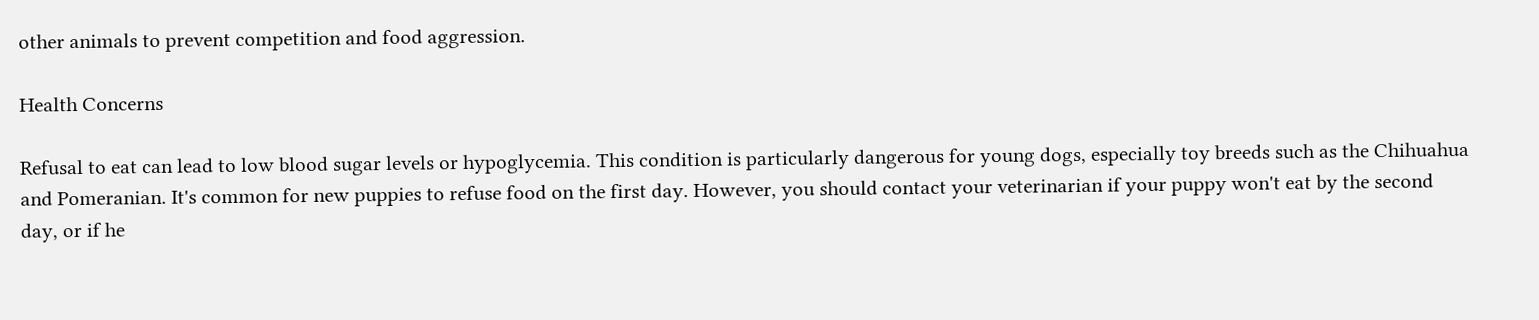other animals to prevent competition and food aggression.

Health Concerns

Refusal to eat can lead to low blood sugar levels or hypoglycemia. This condition is particularly dangerous for young dogs, especially toy breeds such as the Chihuahua and Pomeranian. It's common for new puppies to refuse food on the first day. However, you should contact your veterinarian if your puppy won't eat by the second day, or if he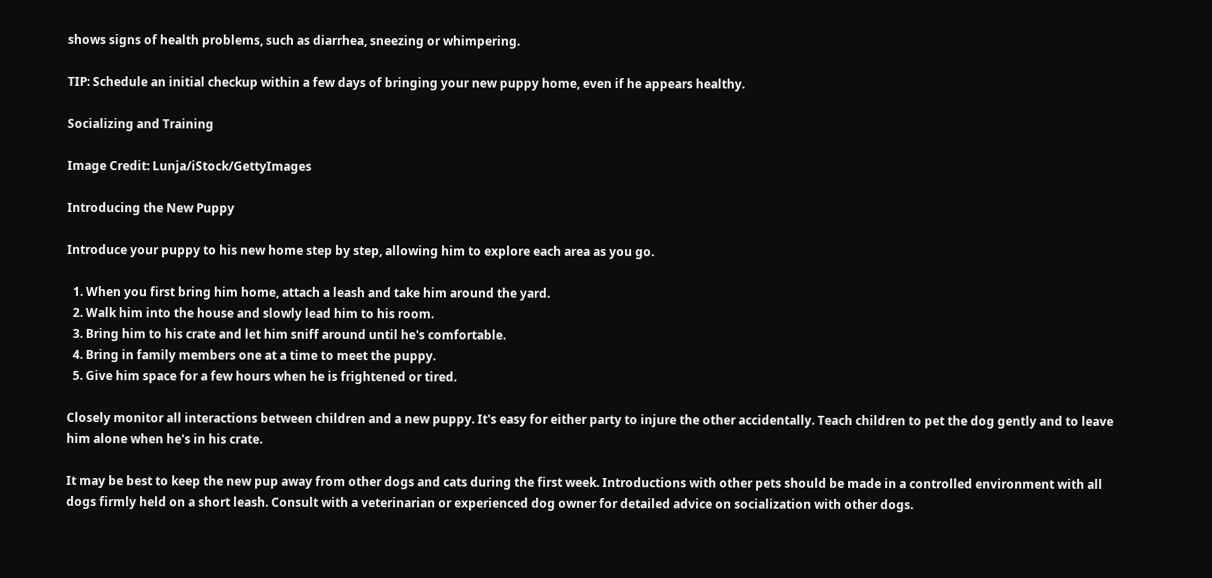shows signs of health problems, such as diarrhea, sneezing or whimpering.

TIP: Schedule an initial checkup within a few days of bringing your new puppy home, even if he appears healthy.

Socializing and Training

Image Credit: Lunja/iStock/GettyImages

Introducing the New Puppy

Introduce your puppy to his new home step by step, allowing him to explore each area as you go.

  1. When you first bring him home, attach a leash and take him around the yard.
  2. Walk him into the house and slowly lead him to his room.
  3. Bring him to his crate and let him sniff around until he's comfortable.
  4. Bring in family members one at a time to meet the puppy.
  5. Give him space for a few hours when he is frightened or tired.

Closely monitor all interactions between children and a new puppy. It's easy for either party to injure the other accidentally. Teach children to pet the dog gently and to leave him alone when he's in his crate.

It may be best to keep the new pup away from other dogs and cats during the first week. Introductions with other pets should be made in a controlled environment with all dogs firmly held on a short leash. Consult with a veterinarian or experienced dog owner for detailed advice on socialization with other dogs.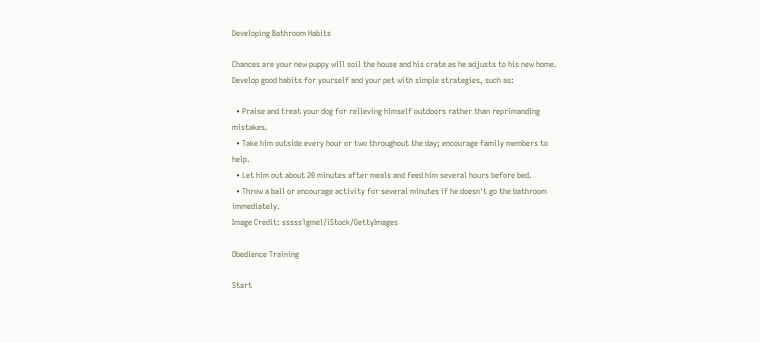Developing Bathroom Habits

Chances are your new puppy will soil the house and his crate as he adjusts to his new home. Develop good habits for yourself and your pet with simple strategies, such as:

  • Praise and treat your dog for relieving himself outdoors rather than reprimanding mistakes.
  • Take him outside every hour or two throughout the day; encourage family members to help.
  • Let him out about 20 minutes after meals and feed him several hours before bed.
  • Throw a ball or encourage activity for several minutes if he doesn't go the bathroom immediately.
Image Credit: sssss1gmel/iStock/GettyImages

Obedience Training

Start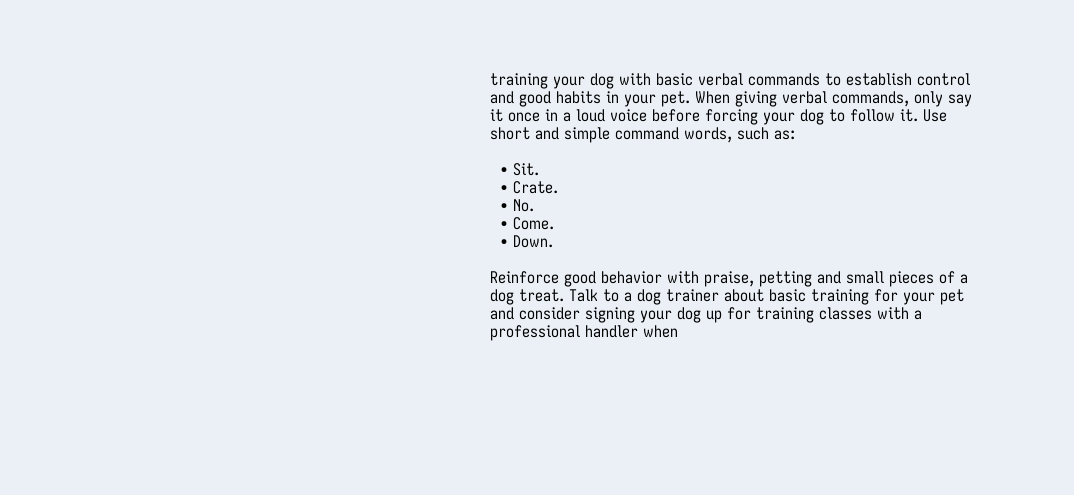training your dog with basic verbal commands to establish control and good habits in your pet. When giving verbal commands, only say it once in a loud voice before forcing your dog to follow it. Use short and simple command words, such as:

  • Sit.
  • Crate.
  • No.
  • Come.
  • Down.

Reinforce good behavior with praise, petting and small pieces of a dog treat. Talk to a dog trainer about basic training for your pet and consider signing your dog up for training classes with a professional handler when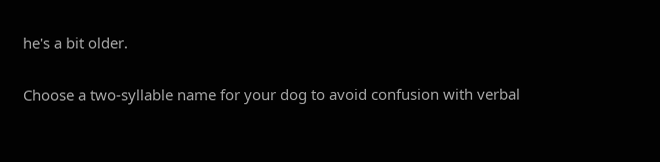he's a bit older.

Choose a two-syllable name for your dog to avoid confusion with verbal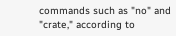commands such as "no" and "crate," according to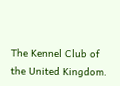The Kennel Club of the United Kingdom.